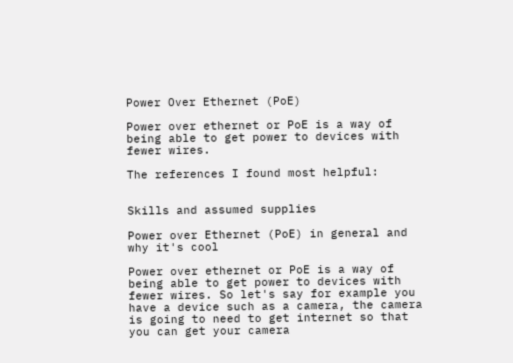Power Over Ethernet (PoE)

Power over ethernet or PoE is a way of being able to get power to devices with fewer wires.

The references I found most helpful:


Skills and assumed supplies

Power over Ethernet (PoE) in general and why it's cool

Power over ethernet or PoE is a way of being able to get power to devices with fewer wires. So let's say for example you have a device such as a camera, the camera is going to need to get internet so that you can get your camera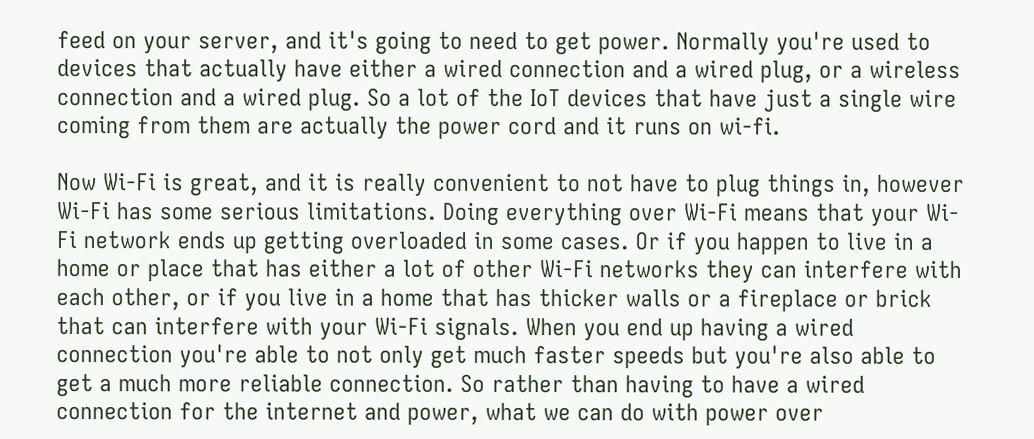feed on your server, and it's going to need to get power. Normally you're used to devices that actually have either a wired connection and a wired plug, or a wireless connection and a wired plug. So a lot of the IoT devices that have just a single wire coming from them are actually the power cord and it runs on wi-fi.

Now Wi-Fi is great, and it is really convenient to not have to plug things in, however Wi-Fi has some serious limitations. Doing everything over Wi-Fi means that your Wi-Fi network ends up getting overloaded in some cases. Or if you happen to live in a home or place that has either a lot of other Wi-Fi networks they can interfere with each other, or if you live in a home that has thicker walls or a fireplace or brick that can interfere with your Wi-Fi signals. When you end up having a wired connection you're able to not only get much faster speeds but you're also able to get a much more reliable connection. So rather than having to have a wired connection for the internet and power, what we can do with power over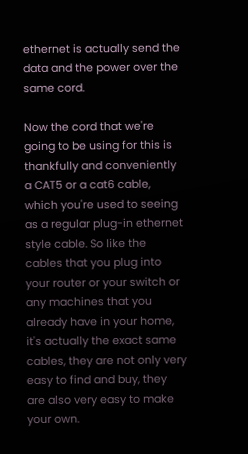ethernet is actually send the data and the power over the same cord.

Now the cord that we're going to be using for this is thankfully and conveniently a CAT5 or a cat6 cable, which you're used to seeing as a regular plug-in ethernet style cable. So like the cables that you plug into your router or your switch or any machines that you already have in your home, it's actually the exact same cables, they are not only very easy to find and buy, they are also very easy to make your own.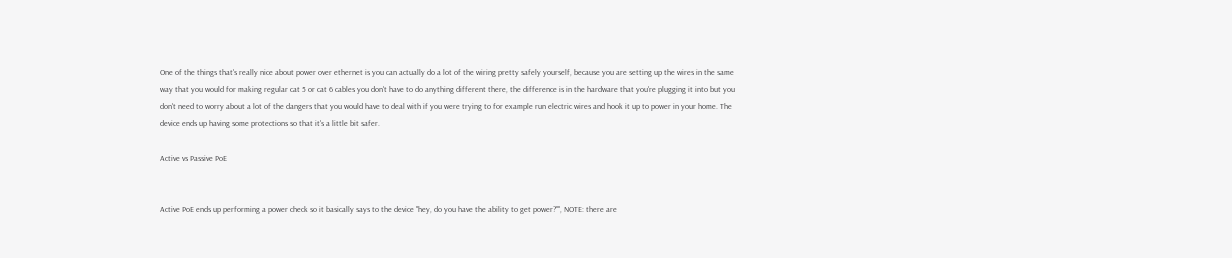One of the things that's really nice about power over ethernet is you can actually do a lot of the wiring pretty safely yourself, because you are setting up the wires in the same way that you would for making regular cat 5 or cat 6 cables you don't have to do anything different there, the difference is in the hardware that you're plugging it into but you don't need to worry about a lot of the dangers that you would have to deal with if you were trying to for example run electric wires and hook it up to power in your home. The device ends up having some protections so that it's a little bit safer.

Active vs Passive PoE


Active PoE ends up performing a power check so it basically says to the device "hey, do you have the ability to get power?"", NOTE: there are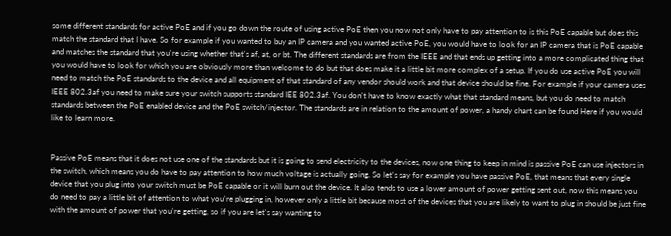some different standards for active PoE and if you go down the route of using active PoE then you now not only have to pay attention to is this PoE capable but does this match the standard that I have. So for example if you wanted to buy an IP camera and you wanted active PoE, you would have to look for an IP camera that is PoE capable and matches the standard that you're using whether that's af, at, or bt. The different standards are from the IEEE and that ends up getting into a more complicated thing that you would have to look for which you are obviously more than welcome to do but that does make it a little bit more complex of a setup. If you do use active PoE you will need to match the PoE standards to the device and all equipment of that standard of any vendor should work and that device should be fine. For example if your camera uses IEEE 802.3af you need to make sure your switch supports standard IEE 802.3af. You don't have to know exactly what that standard means, but you do need to match standards between the PoE enabled device and the PoE switch/injector. The standards are in relation to the amount of power, a handy chart can be found Here if you would like to learn more.


Passive PoE means that it does not use one of the standards but it is going to send electricity to the devices, now one thing to keep in mind is passive PoE can use injectors in the switch, which means you do have to pay attention to how much voltage is actually going. So let's say for example you have passive PoE, that means that every single device that you plug into your switch must be PoE capable or it will burn out the device. It also tends to use a lower amount of power getting sent out, now this means you do need to pay a little bit of attention to what you're plugging in, however only a little bit because most of the devices that you are likely to want to plug in should be just fine with the amount of power that you're getting, so if you are let's say wanting to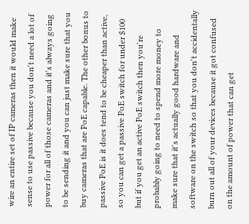wire an entire set of IP cameras then it would make sense to use passive because you don't need a lot of power for all of those cameras and it's always going to be sending it and you can just make sure that you buy cameras that are PoE capable. The other bonus to passive PoE is it does tend to be cheaper than active, so you can get a passive PoE switch for under $100 but if you get an active PoE switch then you're probably going to need to spend more money to make sure that it's actually good hardware and software on the switch so that you don't accidentally burn out all of your devices because it got confused on the amount of power that can get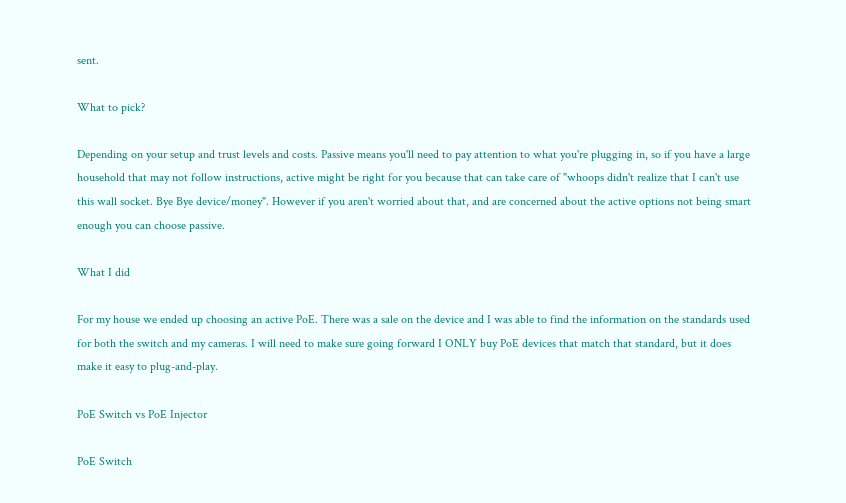sent.

What to pick?

Depending on your setup and trust levels and costs. Passive means you'll need to pay attention to what you're plugging in, so if you have a large household that may not follow instructions, active might be right for you because that can take care of "whoops didn't realize that I can't use this wall socket. Bye Bye device/money". However if you aren't worried about that, and are concerned about the active options not being smart enough you can choose passive.

What I did

For my house we ended up choosing an active PoE. There was a sale on the device and I was able to find the information on the standards used for both the switch and my cameras. I will need to make sure going forward I ONLY buy PoE devices that match that standard, but it does make it easy to plug-and-play.

PoE Switch vs PoE Injector

PoE Switch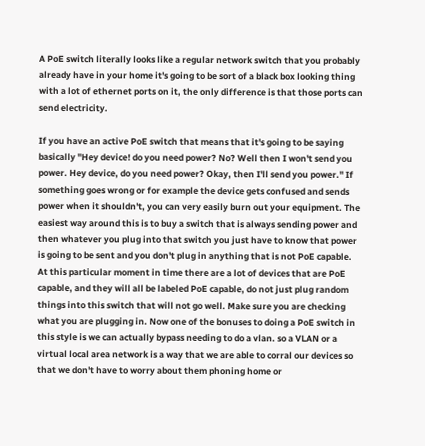A PoE switch literally looks like a regular network switch that you probably already have in your home it's going to be sort of a black box looking thing with a lot of ethernet ports on it, the only difference is that those ports can send electricity.

If you have an active PoE switch that means that it's going to be saying basically "Hey device! do you need power? No? Well then I won't send you power. Hey device, do you need power? Okay, then I'll send you power." If something goes wrong or for example the device gets confused and sends power when it shouldn't, you can very easily burn out your equipment. The easiest way around this is to buy a switch that is always sending power and then whatever you plug into that switch you just have to know that power is going to be sent and you don't plug in anything that is not PoE capable. At this particular moment in time there are a lot of devices that are PoE capable, and they will all be labeled PoE capable, do not just plug random things into this switch that will not go well. Make sure you are checking what you are plugging in. Now one of the bonuses to doing a PoE switch in this style is we can actually bypass needing to do a vlan. so a VLAN or a virtual local area network is a way that we are able to corral our devices so that we don't have to worry about them phoning home or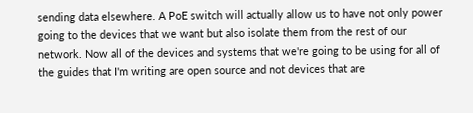sending data elsewhere. A PoE switch will actually allow us to have not only power going to the devices that we want but also isolate them from the rest of our network. Now all of the devices and systems that we're going to be using for all of the guides that I'm writing are open source and not devices that are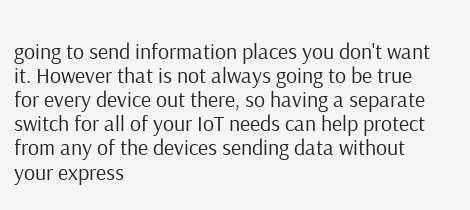going to send information places you don't want it. However that is not always going to be true for every device out there, so having a separate switch for all of your IoT needs can help protect from any of the devices sending data without your express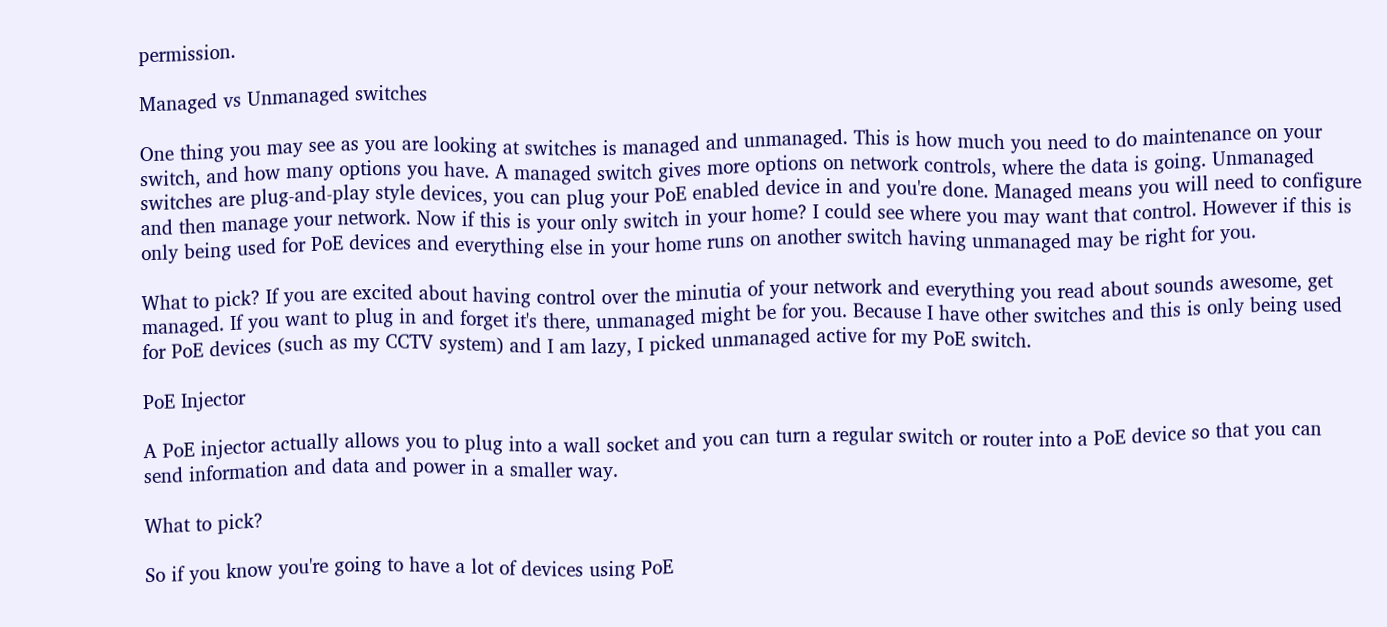permission.

Managed vs Unmanaged switches

One thing you may see as you are looking at switches is managed and unmanaged. This is how much you need to do maintenance on your switch, and how many options you have. A managed switch gives more options on network controls, where the data is going. Unmanaged switches are plug-and-play style devices, you can plug your PoE enabled device in and you're done. Managed means you will need to configure and then manage your network. Now if this is your only switch in your home? I could see where you may want that control. However if this is only being used for PoE devices and everything else in your home runs on another switch having unmanaged may be right for you.

What to pick? If you are excited about having control over the minutia of your network and everything you read about sounds awesome, get managed. If you want to plug in and forget it's there, unmanaged might be for you. Because I have other switches and this is only being used for PoE devices (such as my CCTV system) and I am lazy, I picked unmanaged active for my PoE switch.

PoE Injector

A PoE injector actually allows you to plug into a wall socket and you can turn a regular switch or router into a PoE device so that you can send information and data and power in a smaller way.

What to pick?

So if you know you're going to have a lot of devices using PoE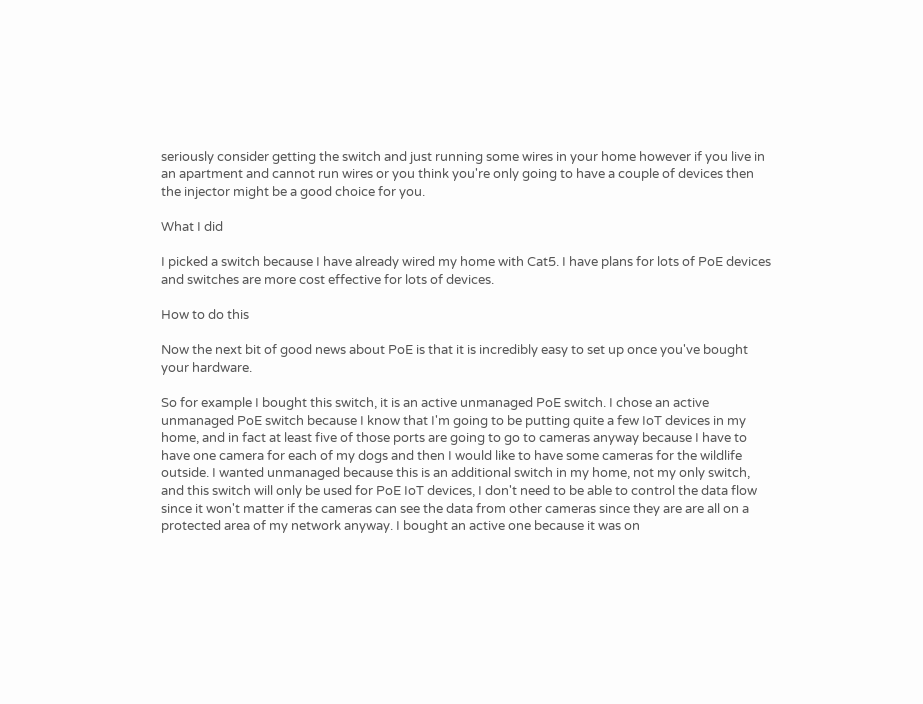seriously consider getting the switch and just running some wires in your home however if you live in an apartment and cannot run wires or you think you're only going to have a couple of devices then the injector might be a good choice for you.

What I did

I picked a switch because I have already wired my home with Cat5. I have plans for lots of PoE devices and switches are more cost effective for lots of devices.

How to do this

Now the next bit of good news about PoE is that it is incredibly easy to set up once you've bought your hardware.

So for example I bought this switch, it is an active unmanaged PoE switch. I chose an active unmanaged PoE switch because I know that I'm going to be putting quite a few IoT devices in my home, and in fact at least five of those ports are going to go to cameras anyway because I have to have one camera for each of my dogs and then I would like to have some cameras for the wildlife outside. I wanted unmanaged because this is an additional switch in my home, not my only switch, and this switch will only be used for PoE IoT devices, I don't need to be able to control the data flow since it won't matter if the cameras can see the data from other cameras since they are are all on a protected area of my network anyway. I bought an active one because it was on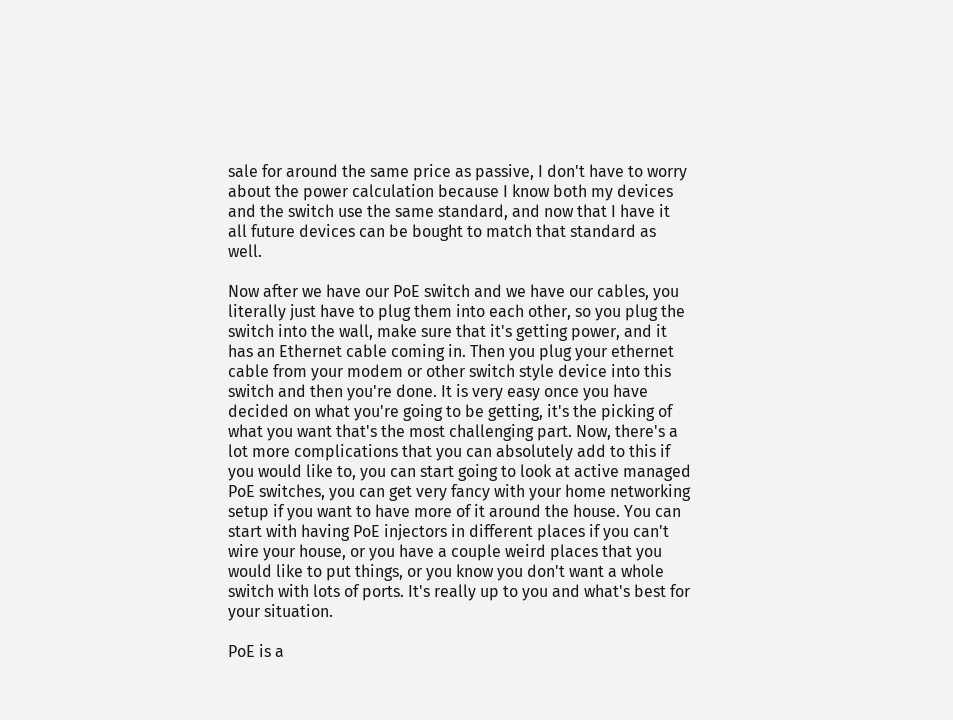sale for around the same price as passive, I don't have to worry about the power calculation because I know both my devices and the switch use the same standard, and now that I have it all future devices can be bought to match that standard as well.

Now after we have our PoE switch and we have our cables, you literally just have to plug them into each other, so you plug the switch into the wall, make sure that it's getting power, and it has an Ethernet cable coming in. Then you plug your ethernet cable from your modem or other switch style device into this switch and then you're done. It is very easy once you have decided on what you're going to be getting, it's the picking of what you want that's the most challenging part. Now, there's a lot more complications that you can absolutely add to this if you would like to, you can start going to look at active managed PoE switches, you can get very fancy with your home networking setup if you want to have more of it around the house. You can start with having PoE injectors in different places if you can't wire your house, or you have a couple weird places that you would like to put things, or you know you don't want a whole switch with lots of ports. It's really up to you and what's best for your situation.

PoE is a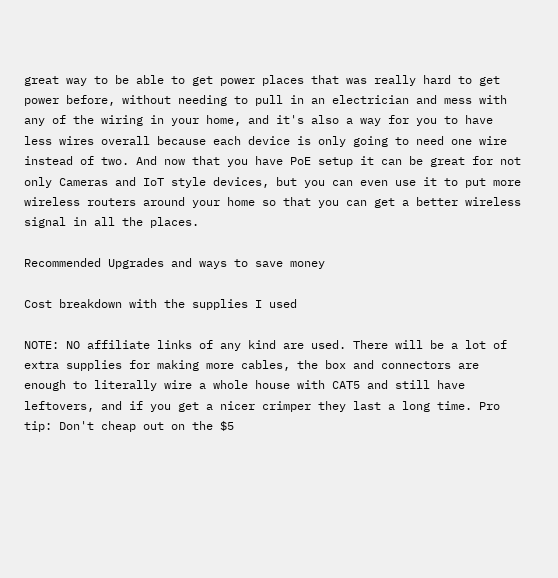great way to be able to get power places that was really hard to get power before, without needing to pull in an electrician and mess with any of the wiring in your home, and it's also a way for you to have less wires overall because each device is only going to need one wire instead of two. And now that you have PoE setup it can be great for not only Cameras and IoT style devices, but you can even use it to put more wireless routers around your home so that you can get a better wireless signal in all the places.

Recommended Upgrades and ways to save money

Cost breakdown with the supplies I used

NOTE: NO affiliate links of any kind are used. There will be a lot of extra supplies for making more cables, the box and connectors are enough to literally wire a whole house with CAT5 and still have leftovers, and if you get a nicer crimper they last a long time. Pro tip: Don't cheap out on the $5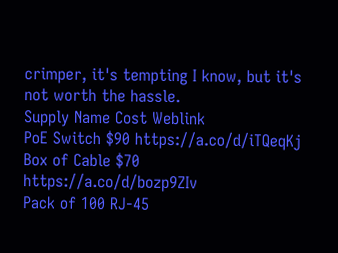crimper, it's tempting I know, but it's not worth the hassle.
Supply Name Cost Weblink
PoE Switch $90 https://a.co/d/iTQeqKj
Box of Cable $70 https://a.co/d/bozp9ZIv
Pack of 100 RJ-45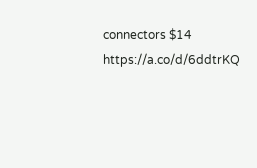connectors $14 https://a.co/d/6ddtrKQ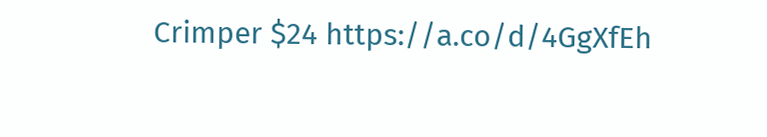Crimper $24 https://a.co/d/4GgXfEh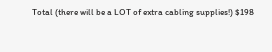Total (there will be a LOT of extra cabling supplies!) $198